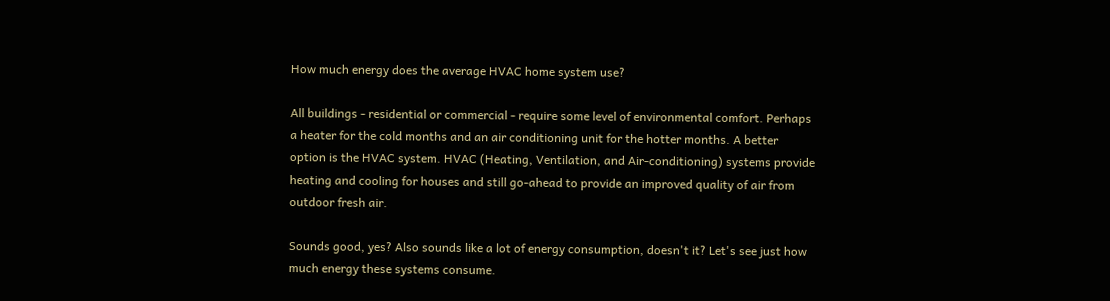How much energy does the average HVAC home system use?

All buildings - residential or commercial - require some level of environmental comfort. Perhaps a heater for the cold months and an air conditioning unit for the hotter months. A better option is the HVAC system. HVAC (Heating, Ventilation, and Air-conditioning) systems provide heating and cooling for houses and still go-ahead to provide an improved quality of air from outdoor fresh air.

Sounds good, yes? Also sounds like a lot of energy consumption, doesn't it? Let's see just how much energy these systems consume.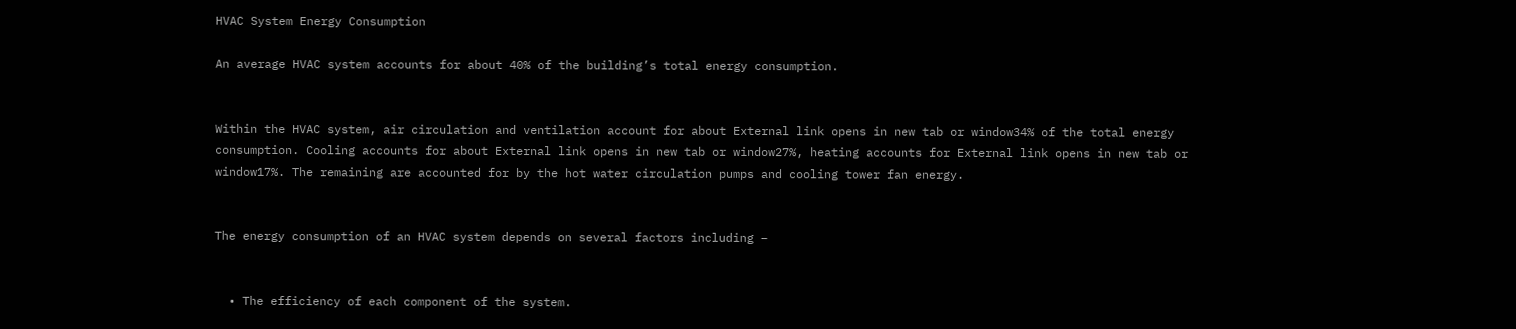HVAC System Energy Consumption

An average HVAC system accounts for about 40% of the building’s total energy consumption.


Within the HVAC system, air circulation and ventilation account for about External link opens in new tab or window34% of the total energy consumption. Cooling accounts for about External link opens in new tab or window27%, heating accounts for External link opens in new tab or window17%. The remaining are accounted for by the hot water circulation pumps and cooling tower fan energy.


The energy consumption of an HVAC system depends on several factors including –


  • The efficiency of each component of the system.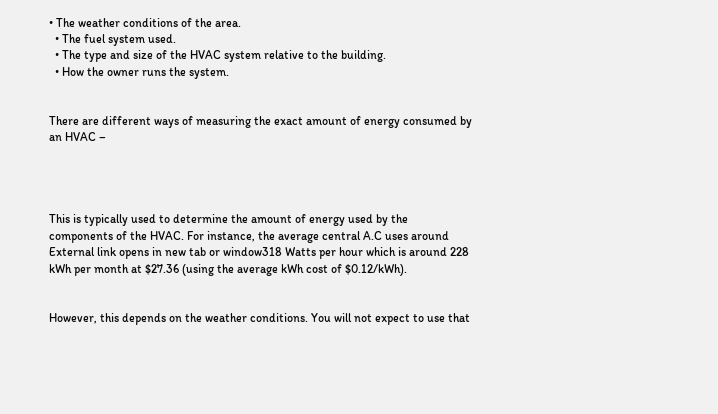• The weather conditions of the area.
  • The fuel system used.
  • The type and size of the HVAC system relative to the building.
  • How the owner runs the system.


There are different ways of measuring the exact amount of energy consumed by an HVAC –




This is typically used to determine the amount of energy used by the components of the HVAC. For instance, the average central A.C uses around External link opens in new tab or window318 Watts per hour which is around 228 kWh per month at $27.36 (using the average kWh cost of $0.12/kWh).


However, this depends on the weather conditions. You will not expect to use that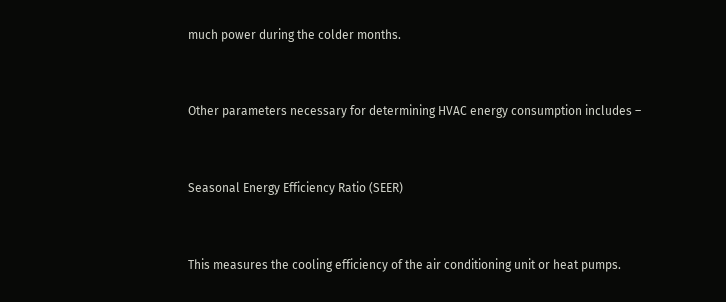much power during the colder months.


Other parameters necessary for determining HVAC energy consumption includes –


Seasonal Energy Efficiency Ratio (SEER)


This measures the cooling efficiency of the air conditioning unit or heat pumps.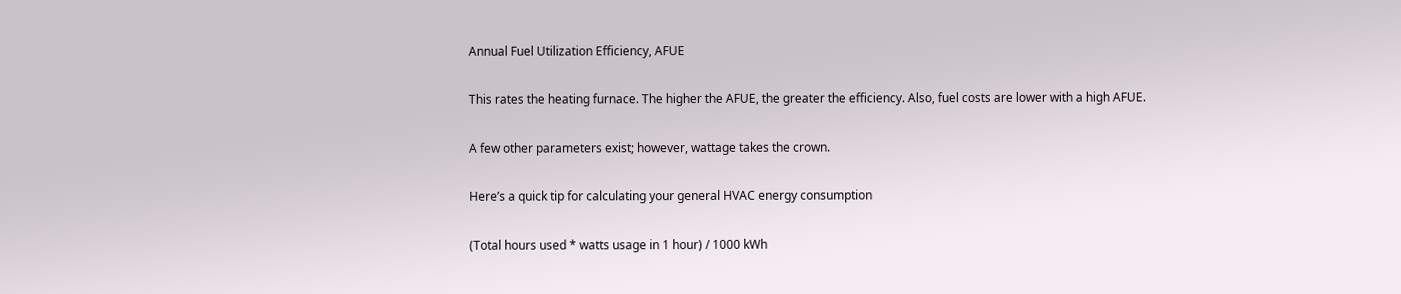Annual Fuel Utilization Efficiency, AFUE


This rates the heating furnace. The higher the AFUE, the greater the efficiency. Also, fuel costs are lower with a high AFUE.


A few other parameters exist; however, wattage takes the crown.


Here’s a quick tip for calculating your general HVAC energy consumption


(Total hours used * watts usage in 1 hour) / 1000 kWh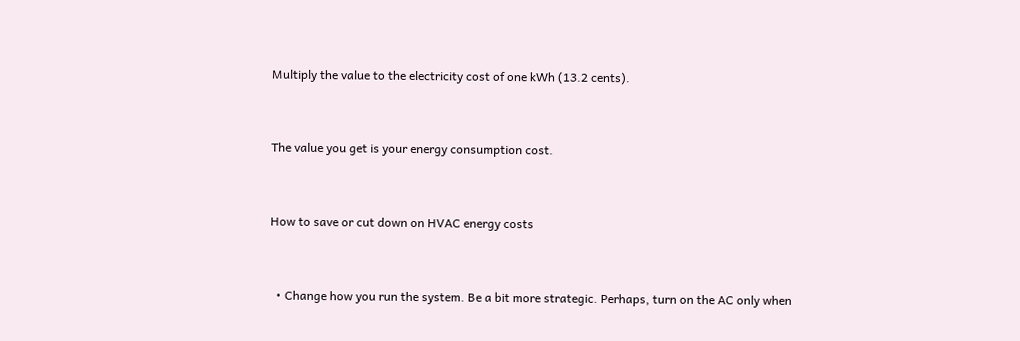Multiply the value to the electricity cost of one kWh (13.2 cents).


The value you get is your energy consumption cost.


How to save or cut down on HVAC energy costs


  • Change how you run the system. Be a bit more strategic. Perhaps, turn on the AC only when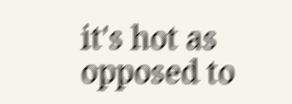it's hot as opposed to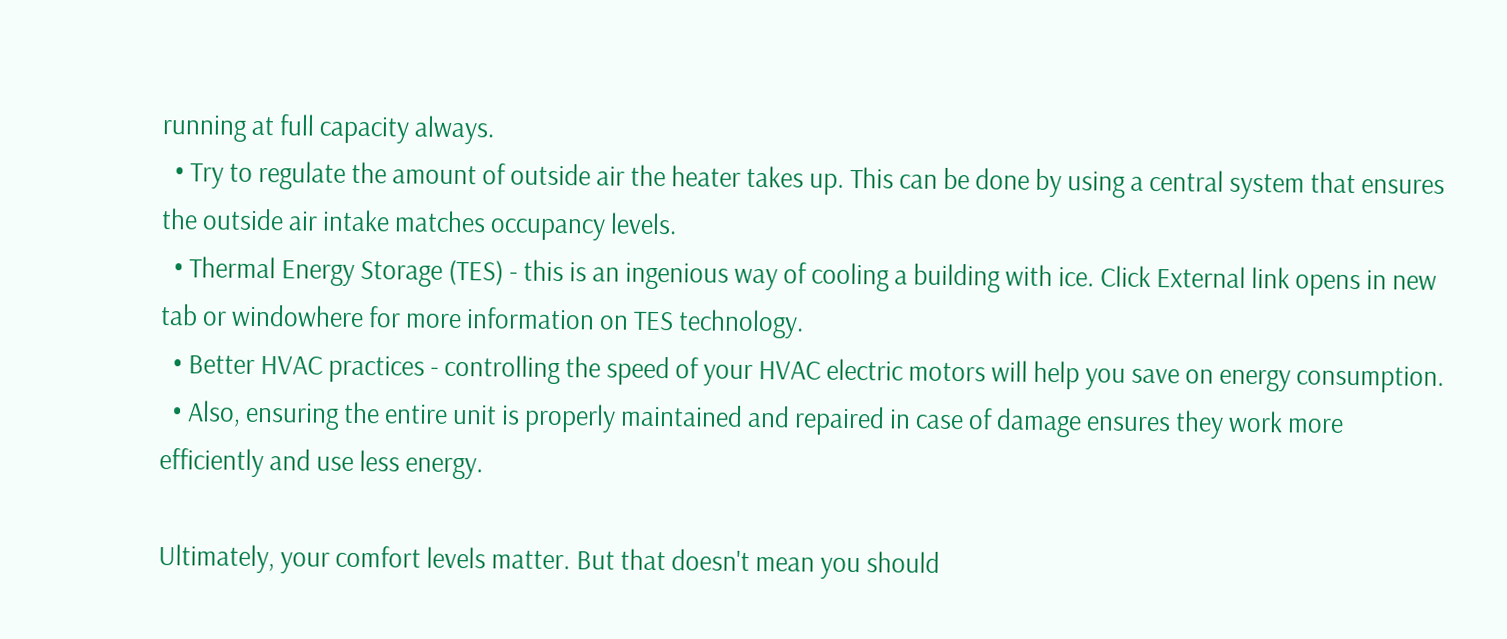running at full capacity always.
  • Try to regulate the amount of outside air the heater takes up. This can be done by using a central system that ensures the outside air intake matches occupancy levels.
  • Thermal Energy Storage (TES) - this is an ingenious way of cooling a building with ice. Click External link opens in new tab or windowhere for more information on TES technology.
  • Better HVAC practices - controlling the speed of your HVAC electric motors will help you save on energy consumption.
  • Also, ensuring the entire unit is properly maintained and repaired in case of damage ensures they work more efficiently and use less energy.

Ultimately, your comfort levels matter. But that doesn't mean you should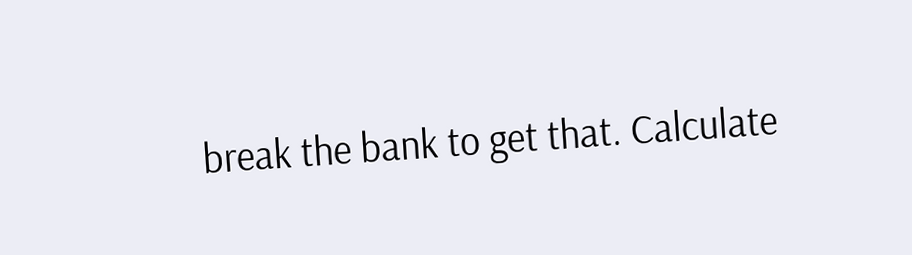break the bank to get that. Calculate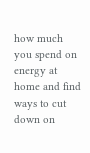how much you spend on energy at home and find ways to cut down on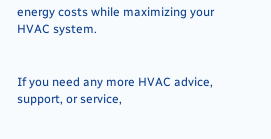energy costs while maximizing your HVAC system.


If you need any more HVAC advice, support, or service,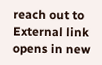reach out to External link opens in new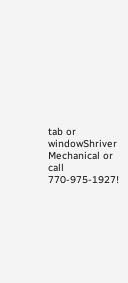tab or windowShriver Mechanical or call 770-975-1927!